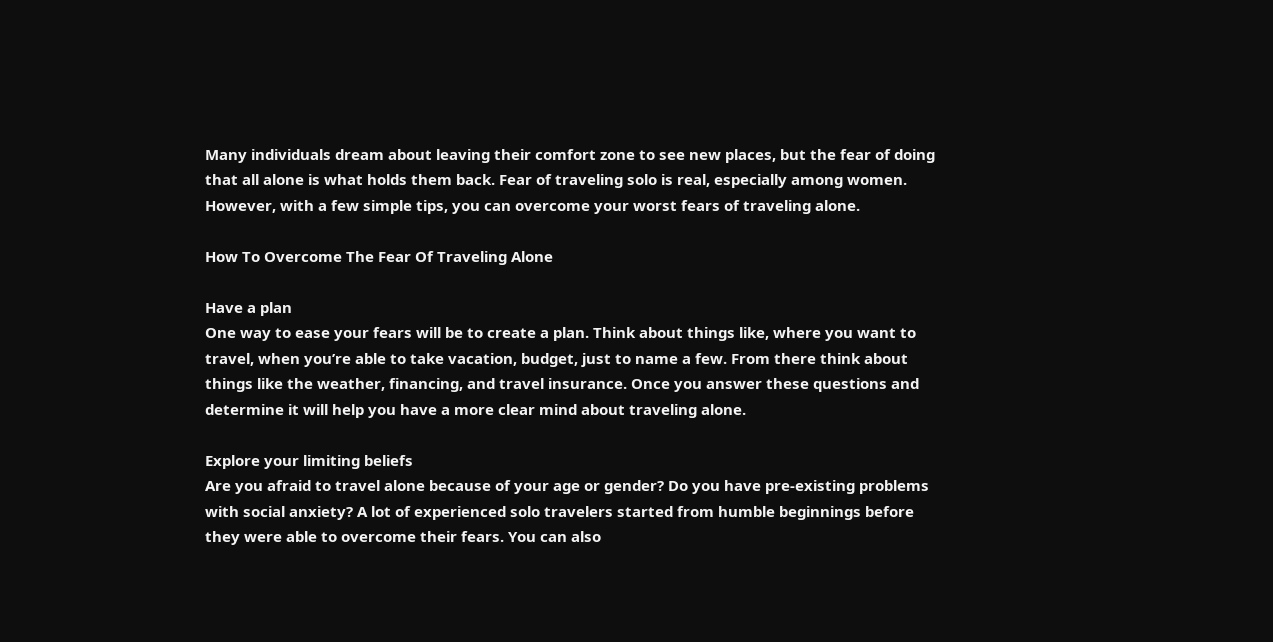Many individuals dream about leaving their comfort zone to see new places, but the fear of doing that all alone is what holds them back. Fear of traveling solo is real, especially among women. However, with a few simple tips, you can overcome your worst fears of traveling alone.

How To Overcome The Fear Of Traveling Alone

Have a plan
One way to ease your fears will be to create a plan. Think about things like, where you want to travel, when you’re able to take vacation, budget, just to name a few. From there think about things like the weather, financing, and travel insurance. Once you answer these questions and determine it will help you have a more clear mind about traveling alone.

Explore your limiting beliefs
Are you afraid to travel alone because of your age or gender? Do you have pre-existing problems with social anxiety? A lot of experienced solo travelers started from humble beginnings before they were able to overcome their fears. You can also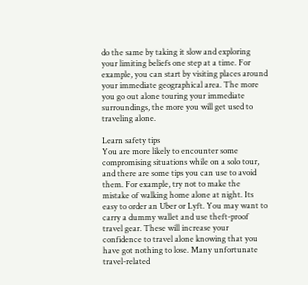do the same by taking it slow and exploring your limiting beliefs one step at a time. For example, you can start by visiting places around your immediate geographical area. The more you go out alone touring your immediate surroundings, the more you will get used to traveling alone.

Learn safety tips
You are more likely to encounter some compromising situations while on a solo tour, and there are some tips you can use to avoid them. For example, try not to make the mistake of walking home alone at night. Its easy to order an Uber or Lyft. You may want to carry a dummy wallet and use theft-proof travel gear. These will increase your confidence to travel alone knowing that you have got nothing to lose. Many unfortunate travel-related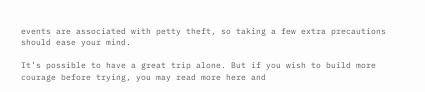events are associated with petty theft, so taking a few extra precautions should ease your mind.

It’s possible to have a great trip alone. But if you wish to build more courage before trying, you may read more here and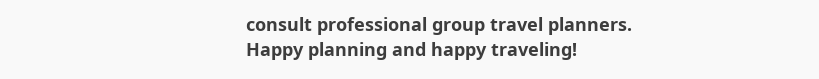consult professional group travel planners. Happy planning and happy traveling!